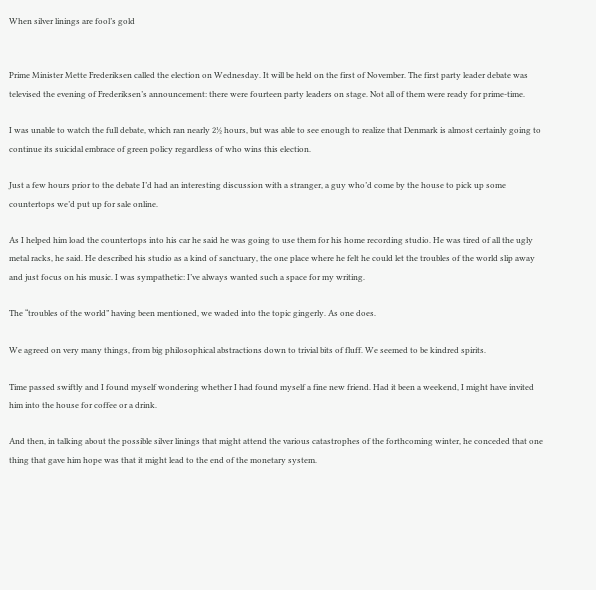When silver linings are fool’s gold


Prime Minister Mette Frederiksen called the election on Wednesday. It will be held on the first of November. The first party leader debate was televised the evening of Frederiksen’s announcement: there were fourteen party leaders on stage. Not all of them were ready for prime-time.

I was unable to watch the full debate, which ran nearly 2½ hours, but was able to see enough to realize that Denmark is almost certainly going to continue its suicidal embrace of green policy regardless of who wins this election.

Just a few hours prior to the debate I’d had an interesting discussion with a stranger, a guy who’d come by the house to pick up some countertops we’d put up for sale online.

As I helped him load the countertops into his car he said he was going to use them for his home recording studio. He was tired of all the ugly metal racks, he said. He described his studio as a kind of sanctuary, the one place where he felt he could let the troubles of the world slip away and just focus on his music. I was sympathetic: I’ve always wanted such a space for my writing.

The “troubles of the world” having been mentioned, we waded into the topic gingerly. As one does.

We agreed on very many things, from big philosophical abstractions down to trivial bits of fluff. We seemed to be kindred spirits.

Time passed swiftly and I found myself wondering whether I had found myself a fine new friend. Had it been a weekend, I might have invited him into the house for coffee or a drink.

And then, in talking about the possible silver linings that might attend the various catastrophes of the forthcoming winter, he conceded that one thing that gave him hope was that it might lead to the end of the monetary system.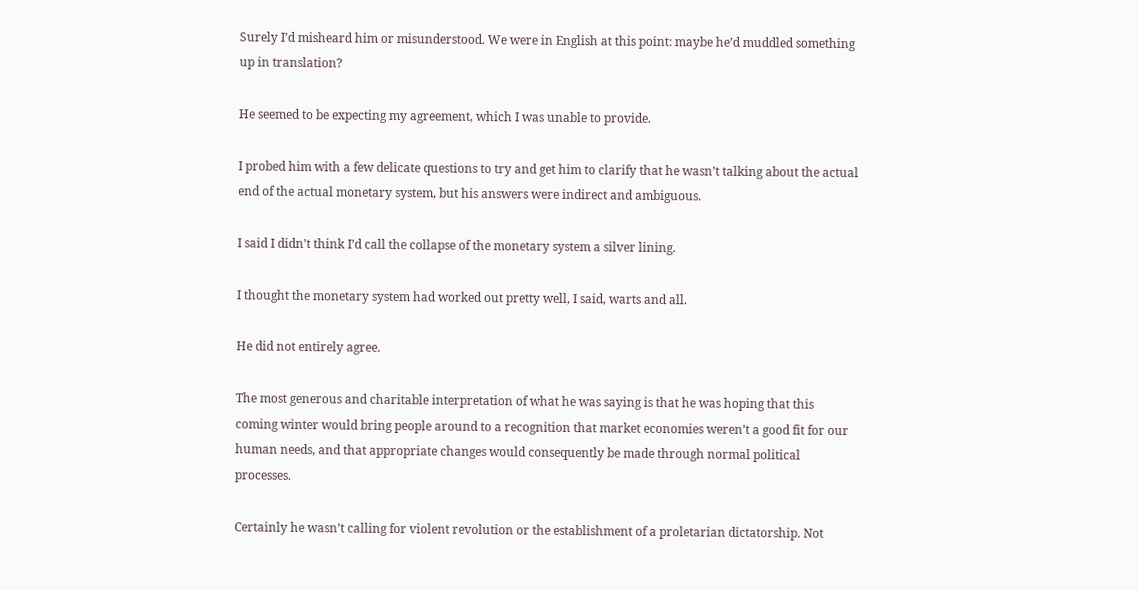Surely I’d misheard him or misunderstood. We were in English at this point: maybe he’d muddled something up in translation?

He seemed to be expecting my agreement, which I was unable to provide.

I probed him with a few delicate questions to try and get him to clarify that he wasn’t talking about the actual end of the actual monetary system, but his answers were indirect and ambiguous.

I said I didn’t think I’d call the collapse of the monetary system a silver lining.

I thought the monetary system had worked out pretty well, I said, warts and all.

He did not entirely agree.

The most generous and charitable interpretation of what he was saying is that he was hoping that this coming winter would bring people around to a recognition that market economies weren’t a good fit for our human needs, and that appropriate changes would consequently be made through normal political processes.

Certainly he wasn’t calling for violent revolution or the establishment of a proletarian dictatorship. Not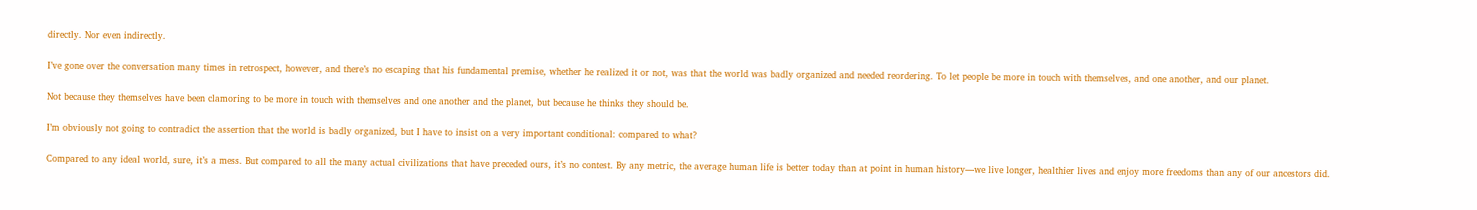directly. Nor even indirectly.

I’ve gone over the conversation many times in retrospect, however, and there’s no escaping that his fundamental premise, whether he realized it or not, was that the world was badly organized and needed reordering. To let people be more in touch with themselves, and one another, and our planet.

Not because they themselves have been clamoring to be more in touch with themselves and one another and the planet, but because he thinks they should be.

I’m obviously not going to contradict the assertion that the world is badly organized, but I have to insist on a very important conditional: compared to what?

Compared to any ideal world, sure, it’s a mess. But compared to all the many actual civilizations that have preceded ours, it’s no contest. By any metric, the average human life is better today than at point in human history—we live longer, healthier lives and enjoy more freedoms than any of our ancestors did.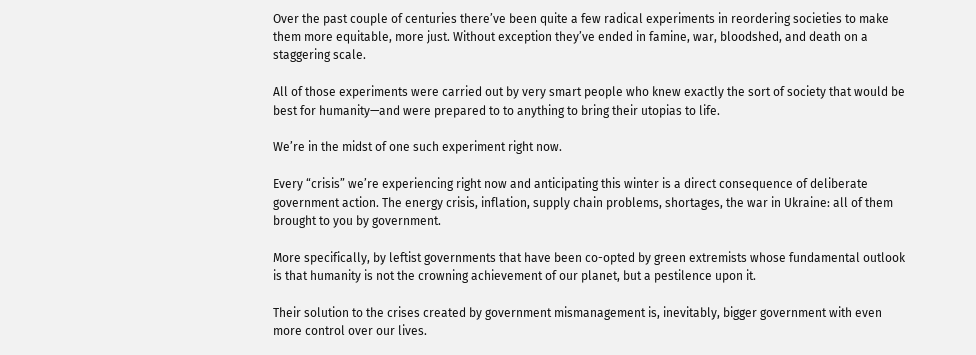Over the past couple of centuries there’ve been quite a few radical experiments in reordering societies to make them more equitable, more just. Without exception they’ve ended in famine, war, bloodshed, and death on a staggering scale.

All of those experiments were carried out by very smart people who knew exactly the sort of society that would be best for humanity—and were prepared to to anything to bring their utopias to life.

We’re in the midst of one such experiment right now.

Every “crisis” we’re experiencing right now and anticipating this winter is a direct consequence of deliberate government action. The energy crisis, inflation, supply chain problems, shortages, the war in Ukraine: all of them brought to you by government.

More specifically, by leftist governments that have been co-opted by green extremists whose fundamental outlook is that humanity is not the crowning achievement of our planet, but a pestilence upon it.

Their solution to the crises created by government mismanagement is, inevitably, bigger government with even more control over our lives.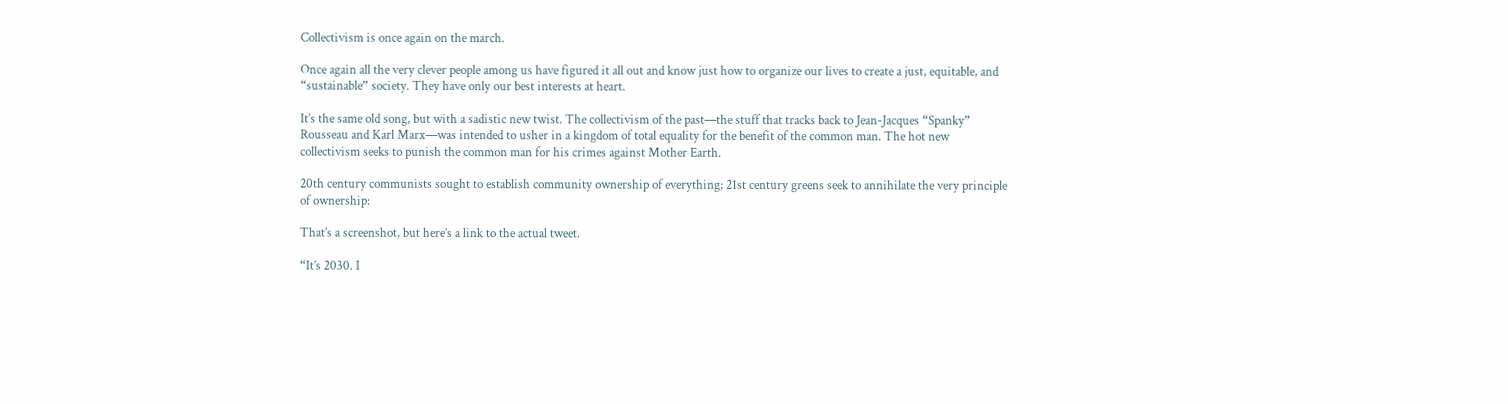Collectivism is once again on the march.

Once again all the very clever people among us have figured it all out and know just how to organize our lives to create a just, equitable, and “sustainable” society. They have only our best interests at heart.

It’s the same old song, but with a sadistic new twist. The collectivism of the past—the stuff that tracks back to Jean-Jacques “Spanky” Rousseau and Karl Marx—was intended to usher in a kingdom of total equality for the benefit of the common man. The hot new collectivism seeks to punish the common man for his crimes against Mother Earth.

20th century communists sought to establish community ownership of everything; 21st century greens seek to annihilate the very principle of ownership:

That’s a screenshot, but here’s a link to the actual tweet.

“It’s 2030. I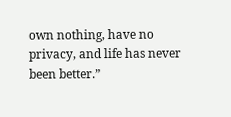own nothing, have no privacy, and life has never been better.”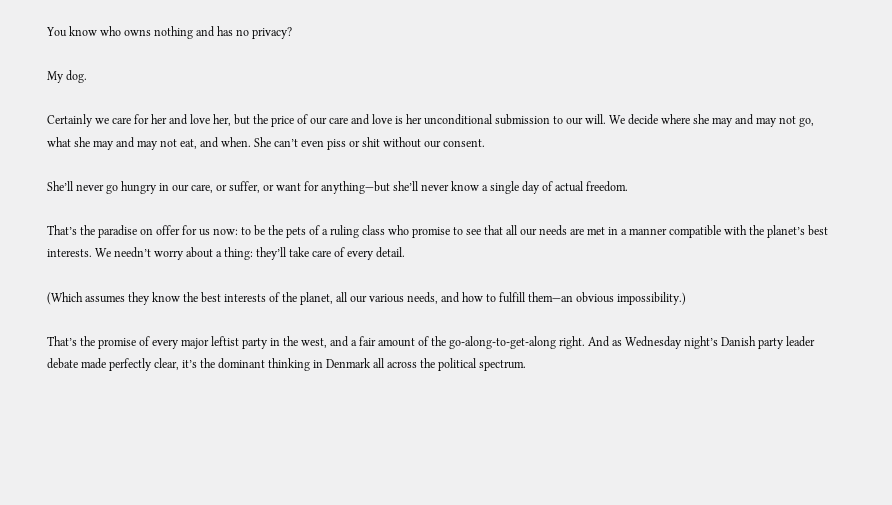You know who owns nothing and has no privacy?

My dog.

Certainly we care for her and love her, but the price of our care and love is her unconditional submission to our will. We decide where she may and may not go, what she may and may not eat, and when. She can’t even piss or shit without our consent.

She’ll never go hungry in our care, or suffer, or want for anything—but she’ll never know a single day of actual freedom.

That’s the paradise on offer for us now: to be the pets of a ruling class who promise to see that all our needs are met in a manner compatible with the planet’s best interests. We needn’t worry about a thing: they’ll take care of every detail.

(Which assumes they know the best interests of the planet, all our various needs, and how to fulfill them—an obvious impossibility.)

That’s the promise of every major leftist party in the west, and a fair amount of the go-along-to-get-along right. And as Wednesday night’s Danish party leader debate made perfectly clear, it’s the dominant thinking in Denmark all across the political spectrum.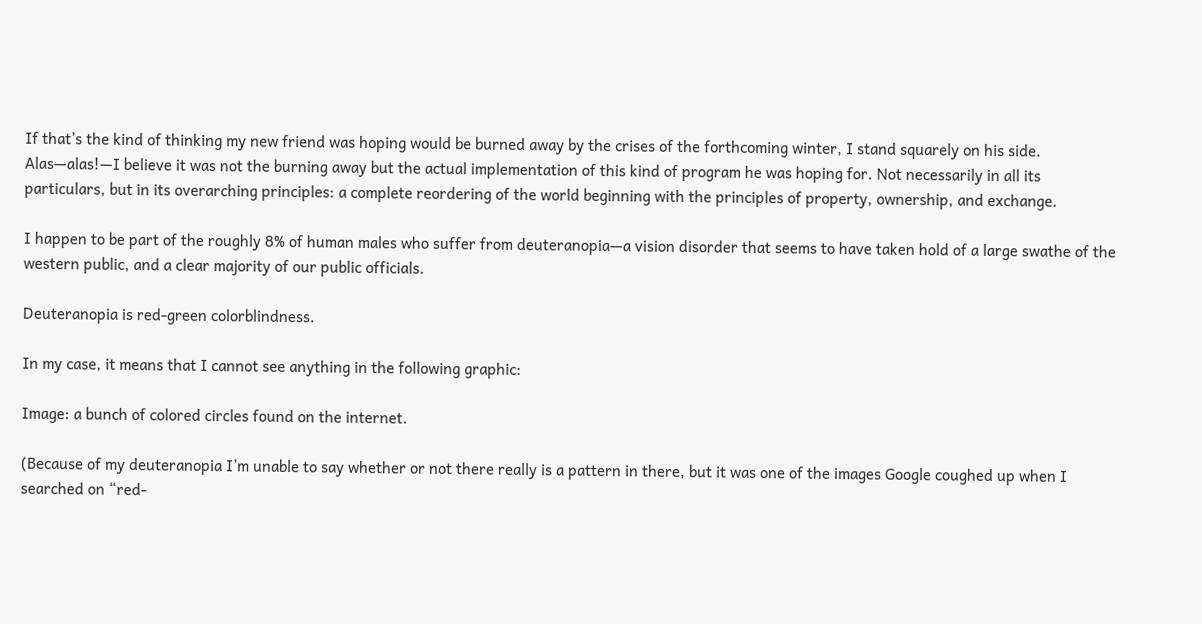If that’s the kind of thinking my new friend was hoping would be burned away by the crises of the forthcoming winter, I stand squarely on his side. Alas—alas!—I believe it was not the burning away but the actual implementation of this kind of program he was hoping for. Not necessarily in all its particulars, but in its overarching principles: a complete reordering of the world beginning with the principles of property, ownership, and exchange.

I happen to be part of the roughly 8% of human males who suffer from deuteranopia—a vision disorder that seems to have taken hold of a large swathe of the western public, and a clear majority of our public officials.

Deuteranopia is red-green colorblindness.

In my case, it means that I cannot see anything in the following graphic:

Image: a bunch of colored circles found on the internet.

(Because of my deuteranopia I’m unable to say whether or not there really is a pattern in there, but it was one of the images Google coughed up when I searched on “red-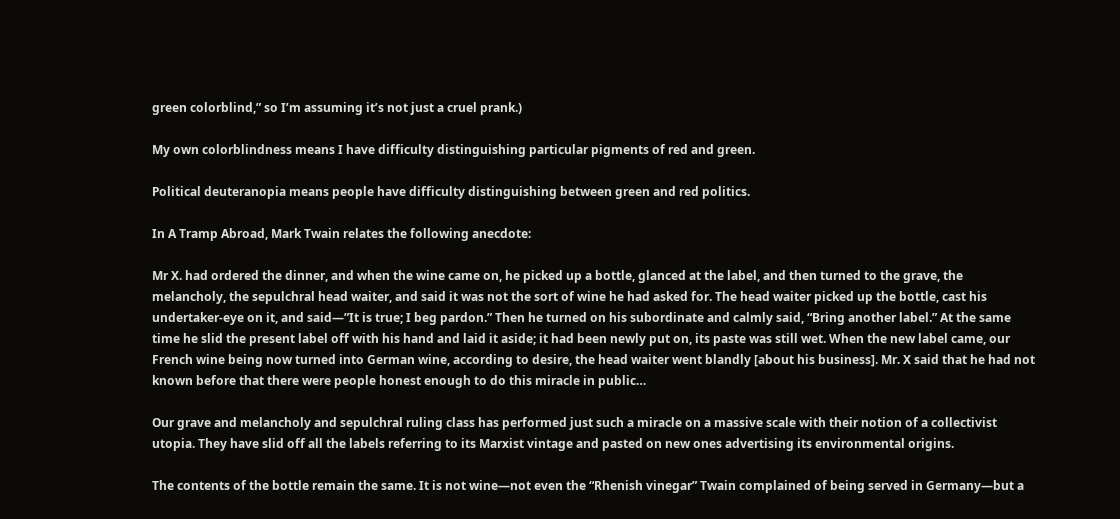green colorblind,” so I’m assuming it’s not just a cruel prank.)

My own colorblindness means I have difficulty distinguishing particular pigments of red and green.

Political deuteranopia means people have difficulty distinguishing between green and red politics.

In A Tramp Abroad, Mark Twain relates the following anecdote:

Mr X. had ordered the dinner, and when the wine came on, he picked up a bottle, glanced at the label, and then turned to the grave, the melancholy, the sepulchral head waiter, and said it was not the sort of wine he had asked for. The head waiter picked up the bottle, cast his undertaker-eye on it, and said—”It is true; I beg pardon.” Then he turned on his subordinate and calmly said, “Bring another label.” At the same time he slid the present label off with his hand and laid it aside; it had been newly put on, its paste was still wet. When the new label came, our French wine being now turned into German wine, according to desire, the head waiter went blandly [about his business]. Mr. X said that he had not known before that there were people honest enough to do this miracle in public…

Our grave and melancholy and sepulchral ruling class has performed just such a miracle on a massive scale with their notion of a collectivist utopia. They have slid off all the labels referring to its Marxist vintage and pasted on new ones advertising its environmental origins.

The contents of the bottle remain the same. It is not wine—not even the “Rhenish vinegar” Twain complained of being served in Germany—but a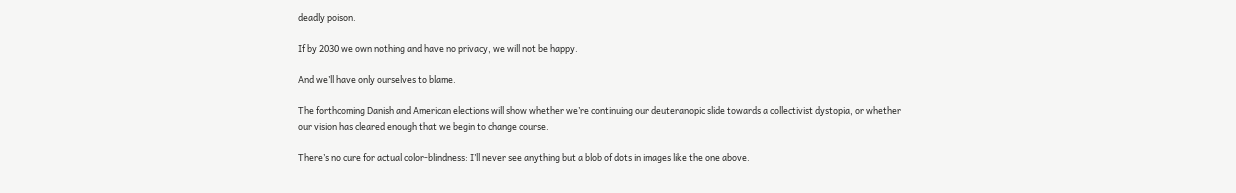deadly poison.

If by 2030 we own nothing and have no privacy, we will not be happy.

And we’ll have only ourselves to blame.

The forthcoming Danish and American elections will show whether we’re continuing our deuteranopic slide towards a collectivist dystopia, or whether our vision has cleared enough that we begin to change course.

There’s no cure for actual color-blindness: I’ll never see anything but a blob of dots in images like the one above.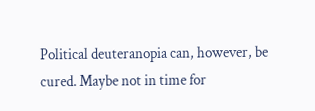Political deuteranopia can, however, be cured. Maybe not in time for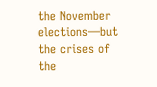the November elections—but the crises of the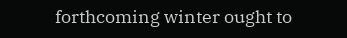forthcoming winter ought to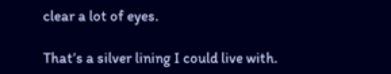clear a lot of eyes.

That’s a silver lining I could live with.